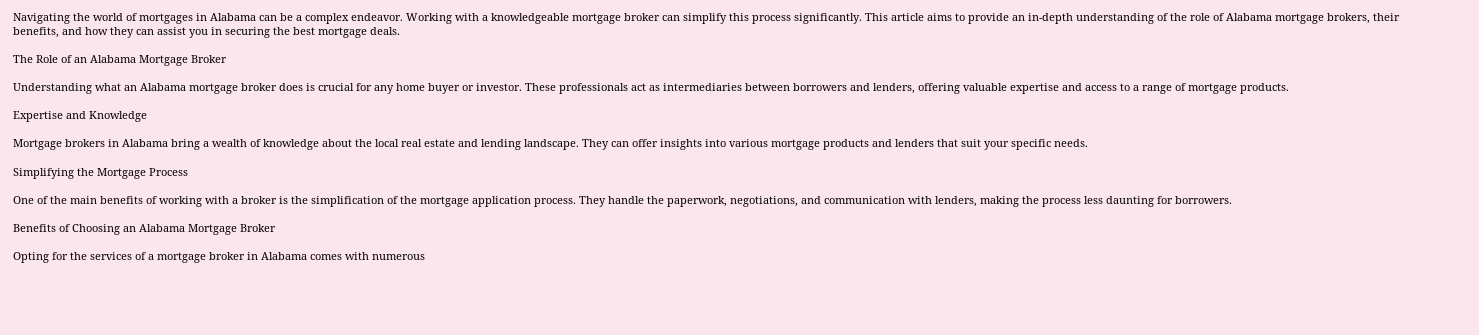Navigating the world of mortgages in Alabama can be a complex endeavor. Working with a knowledgeable mortgage broker can simplify this process significantly. This article aims to provide an in-depth understanding of the role of Alabama mortgage brokers, their benefits, and how they can assist you in securing the best mortgage deals.

The Role of an Alabama Mortgage Broker

Understanding what an Alabama mortgage broker does is crucial for any home buyer or investor. These professionals act as intermediaries between borrowers and lenders, offering valuable expertise and access to a range of mortgage products.

Expertise and Knowledge

Mortgage brokers in Alabama bring a wealth of knowledge about the local real estate and lending landscape. They can offer insights into various mortgage products and lenders that suit your specific needs.

Simplifying the Mortgage Process

One of the main benefits of working with a broker is the simplification of the mortgage application process. They handle the paperwork, negotiations, and communication with lenders, making the process less daunting for borrowers.

Benefits of Choosing an Alabama Mortgage Broker

Opting for the services of a mortgage broker in Alabama comes with numerous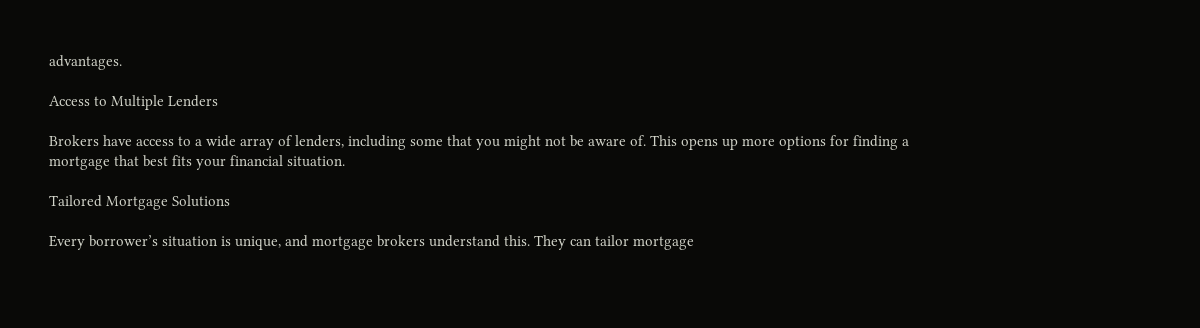advantages.

Access to Multiple Lenders

Brokers have access to a wide array of lenders, including some that you might not be aware of. This opens up more options for finding a mortgage that best fits your financial situation.

Tailored Mortgage Solutions

Every borrower’s situation is unique, and mortgage brokers understand this. They can tailor mortgage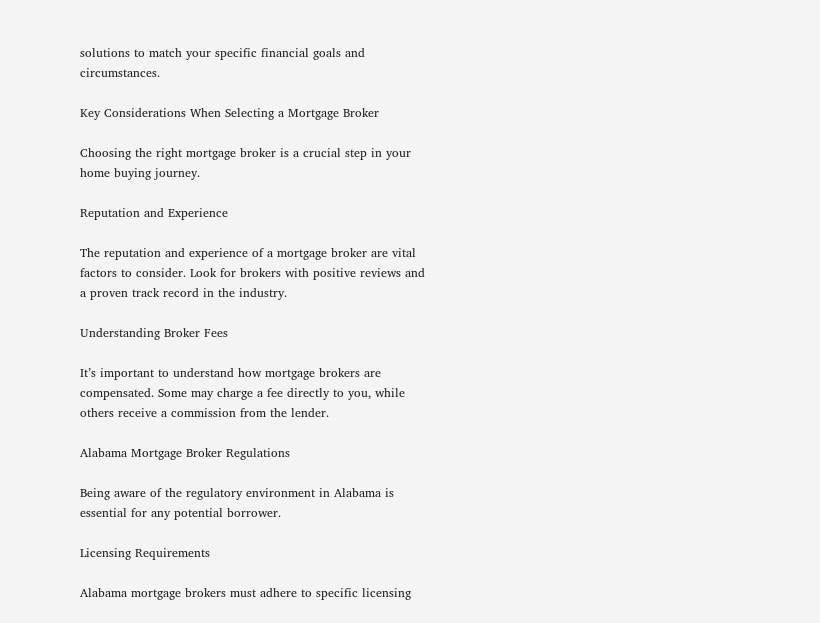solutions to match your specific financial goals and circumstances.

Key Considerations When Selecting a Mortgage Broker

Choosing the right mortgage broker is a crucial step in your home buying journey.

Reputation and Experience

The reputation and experience of a mortgage broker are vital factors to consider. Look for brokers with positive reviews and a proven track record in the industry.

Understanding Broker Fees

It’s important to understand how mortgage brokers are compensated. Some may charge a fee directly to you, while others receive a commission from the lender.

Alabama Mortgage Broker Regulations

Being aware of the regulatory environment in Alabama is essential for any potential borrower.

Licensing Requirements

Alabama mortgage brokers must adhere to specific licensing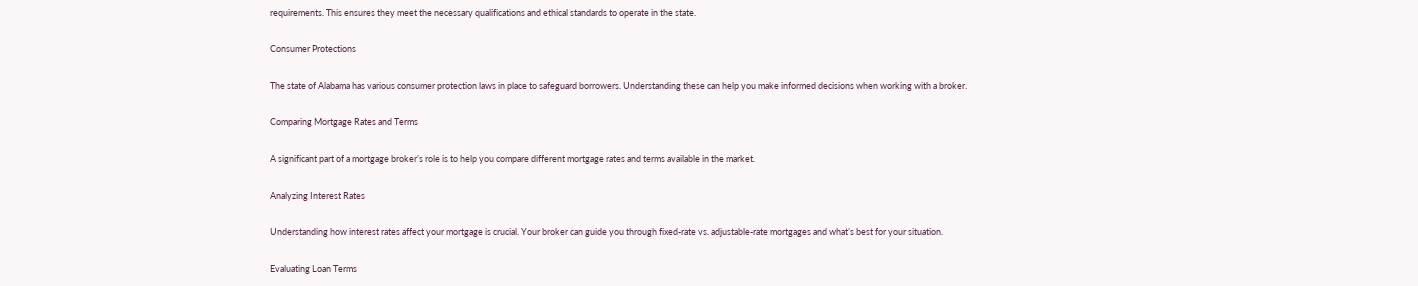requirements. This ensures they meet the necessary qualifications and ethical standards to operate in the state.

Consumer Protections

The state of Alabama has various consumer protection laws in place to safeguard borrowers. Understanding these can help you make informed decisions when working with a broker.

Comparing Mortgage Rates and Terms

A significant part of a mortgage broker’s role is to help you compare different mortgage rates and terms available in the market.

Analyzing Interest Rates

Understanding how interest rates affect your mortgage is crucial. Your broker can guide you through fixed-rate vs. adjustable-rate mortgages and what’s best for your situation.

Evaluating Loan Terms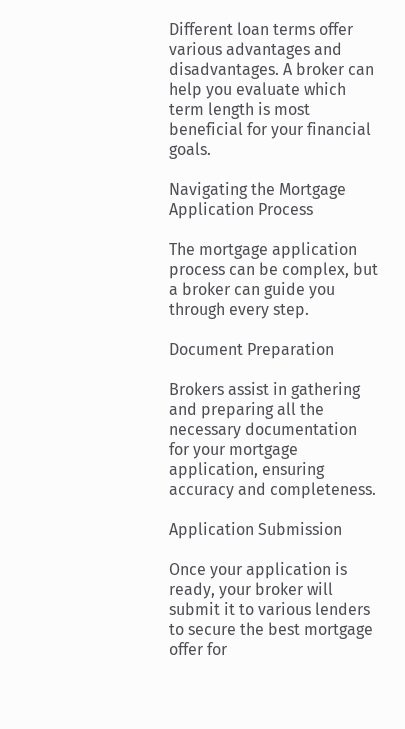Different loan terms offer various advantages and disadvantages. A broker can help you evaluate which term length is most beneficial for your financial goals.

Navigating the Mortgage Application Process

The mortgage application process can be complex, but a broker can guide you through every step.

Document Preparation

Brokers assist in gathering and preparing all the necessary documentation for your mortgage application, ensuring accuracy and completeness.

Application Submission

Once your application is ready, your broker will submit it to various lenders to secure the best mortgage offer for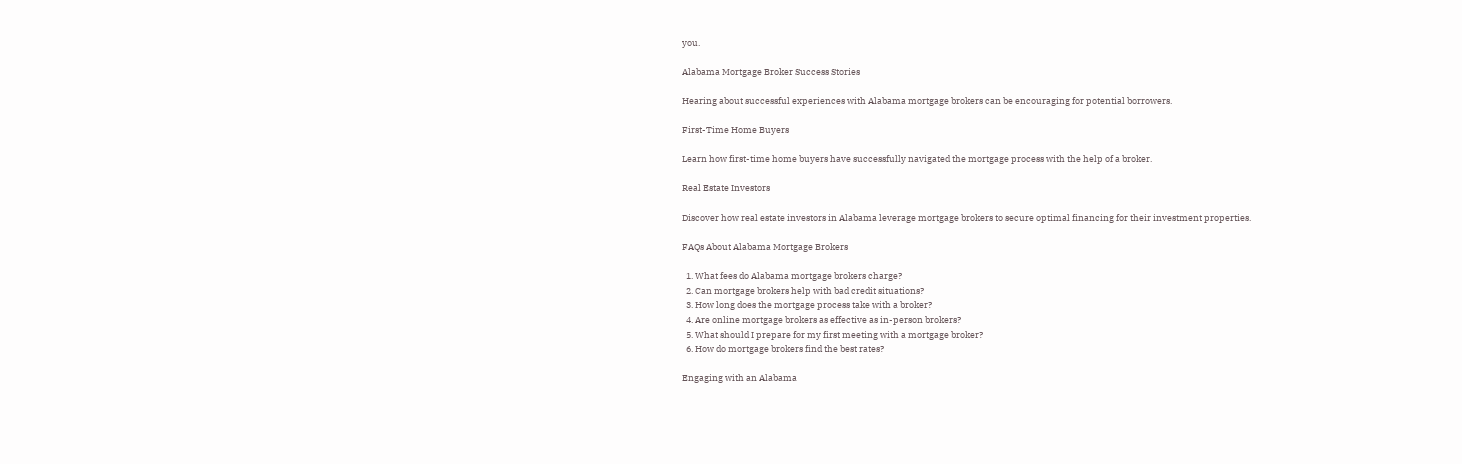you.

Alabama Mortgage Broker Success Stories

Hearing about successful experiences with Alabama mortgage brokers can be encouraging for potential borrowers.

First-Time Home Buyers

Learn how first-time home buyers have successfully navigated the mortgage process with the help of a broker.

Real Estate Investors

Discover how real estate investors in Alabama leverage mortgage brokers to secure optimal financing for their investment properties.

FAQs About Alabama Mortgage Brokers

  1. What fees do Alabama mortgage brokers charge?
  2. Can mortgage brokers help with bad credit situations?
  3. How long does the mortgage process take with a broker?
  4. Are online mortgage brokers as effective as in-person brokers?
  5. What should I prepare for my first meeting with a mortgage broker?
  6. How do mortgage brokers find the best rates?

Engaging with an Alabama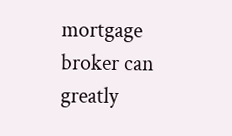mortgage broker can greatly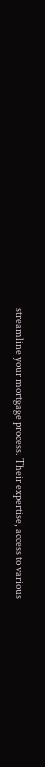streamline your mortgage process. Their expertise, access to various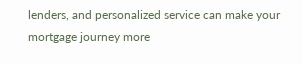lenders, and personalized service can make your mortgage journey more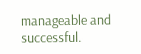manageable and successful.